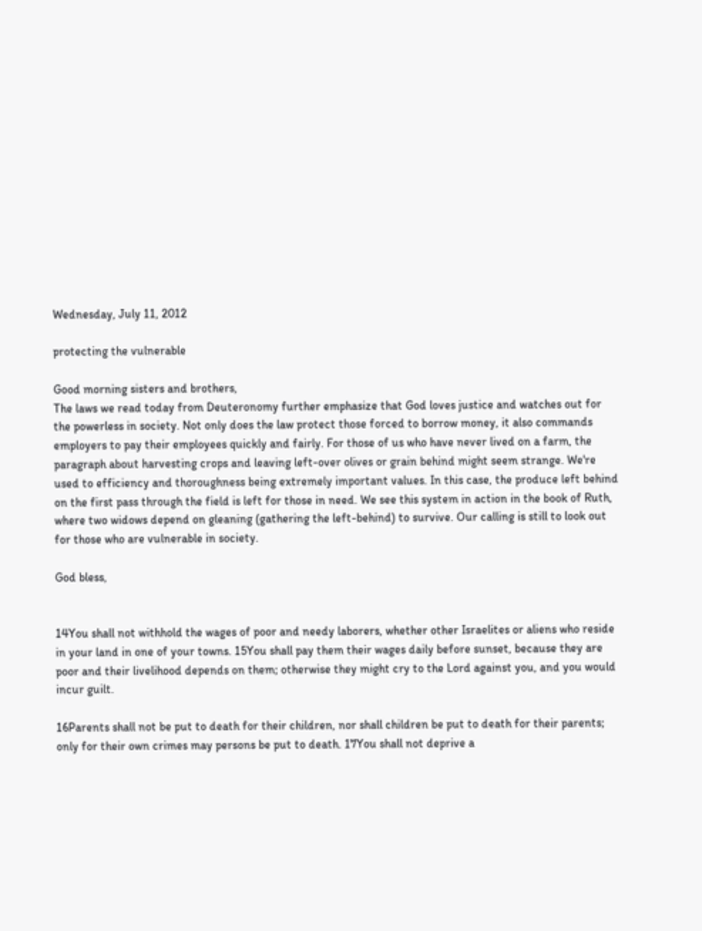Wednesday, July 11, 2012

protecting the vulnerable

Good morning sisters and brothers,
The laws we read today from Deuteronomy further emphasize that God loves justice and watches out for the powerless in society. Not only does the law protect those forced to borrow money, it also commands employers to pay their employees quickly and fairly. For those of us who have never lived on a farm, the paragraph about harvesting crops and leaving left-over olives or grain behind might seem strange. We're used to efficiency and thoroughness being extremely important values. In this case, the produce left behind on the first pass through the field is left for those in need. We see this system in action in the book of Ruth, where two widows depend on gleaning (gathering the left-behind) to survive. Our calling is still to look out for those who are vulnerable in society.

God bless,


14You shall not withhold the wages of poor and needy laborers, whether other Israelites or aliens who reside in your land in one of your towns. 15You shall pay them their wages daily before sunset, because they are poor and their livelihood depends on them; otherwise they might cry to the Lord against you, and you would incur guilt.

16Parents shall not be put to death for their children, nor shall children be put to death for their parents; only for their own crimes may persons be put to death. 17You shall not deprive a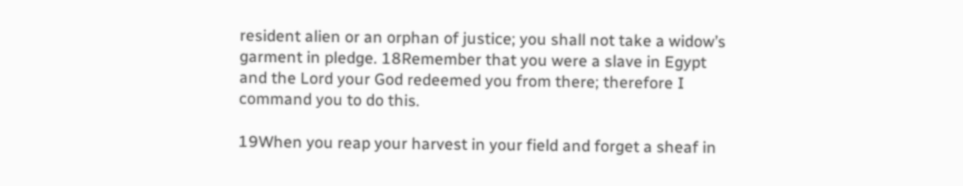resident alien or an orphan of justice; you shall not take a widow’s garment in pledge. 18Remember that you were a slave in Egypt and the Lord your God redeemed you from there; therefore I command you to do this.

19When you reap your harvest in your field and forget a sheaf in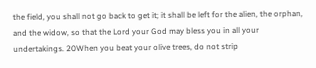the field, you shall not go back to get it; it shall be left for the alien, the orphan, and the widow, so that the Lord your God may bless you in all your undertakings. 20When you beat your olive trees, do not strip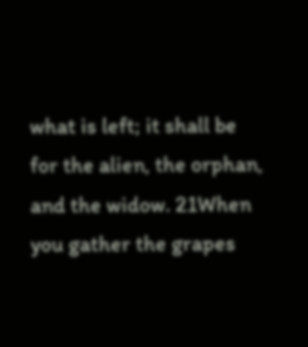what is left; it shall be for the alien, the orphan, and the widow. 21When you gather the grapes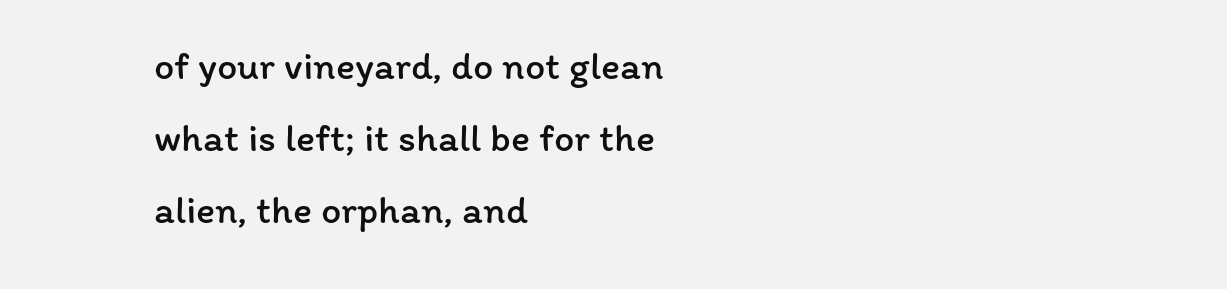of your vineyard, do not glean what is left; it shall be for the alien, the orphan, and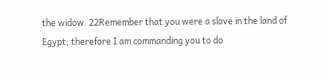the widow. 22Remember that you were a slave in the land of Egypt; therefore I am commanding you to do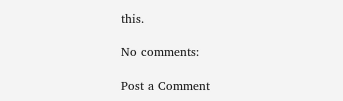this.

No comments:

Post a Comment